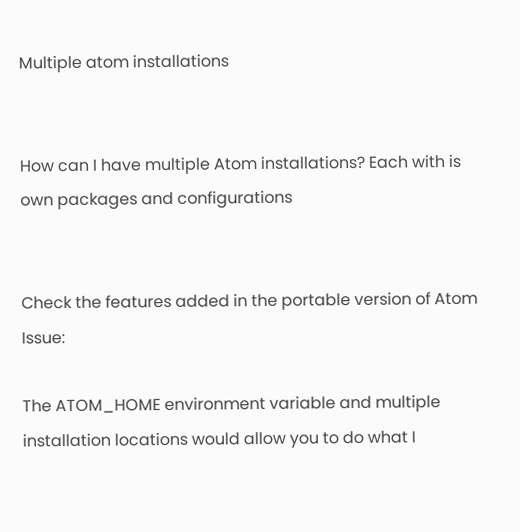Multiple atom installations


How can I have multiple Atom installations? Each with is own packages and configurations


Check the features added in the portable version of Atom Issue:

The ATOM_HOME environment variable and multiple installation locations would allow you to do what I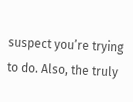suspect you’re trying to do. Also, the truly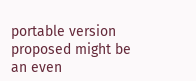portable version proposed might be an even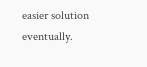easier solution eventually.